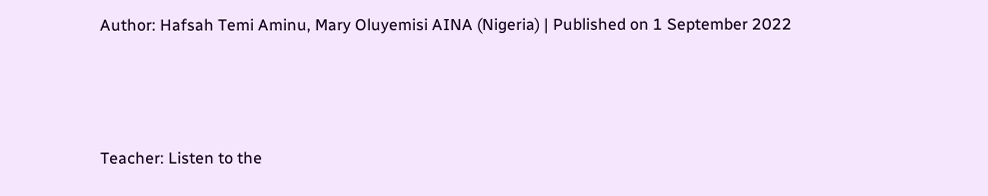Author: Hafsah Temi Aminu, Mary Oluyemisi AINA (Nigeria) | Published on 1 September 2022



Teacher: Listen to the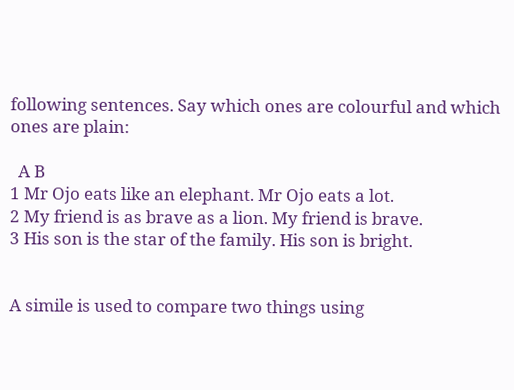following sentences. Say which ones are colourful and which ones are plain:

  A B
1 Mr Ojo eats like an elephant. Mr Ojo eats a lot.
2 My friend is as brave as a lion. My friend is brave.
3 His son is the star of the family. His son is bright.


A simile is used to compare two things using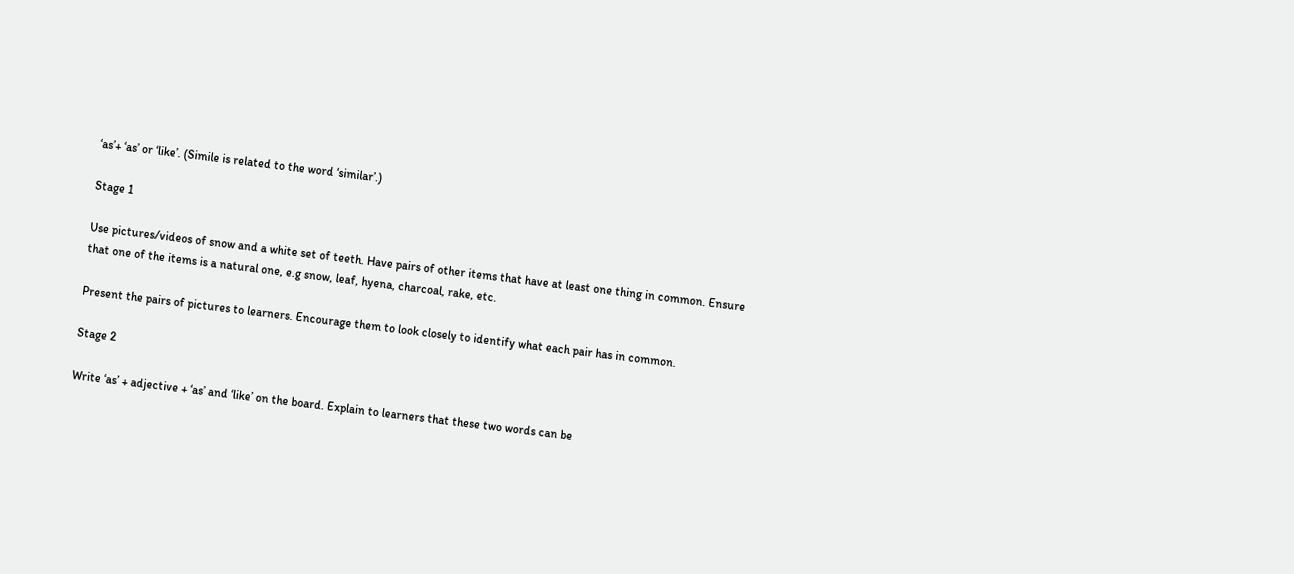‘as’+ ‘as’ or ‘like’. (Simile is related to the word ‘similar’.)

Stage 1

Use pictures/videos of snow and a white set of teeth. Have pairs of other items that have at least one thing in common. Ensure that one of the items is a natural one, e.g snow, leaf, hyena, charcoal, rake, etc.

Present the pairs of pictures to learners. Encourage them to look closely to identify what each pair has in common.

Stage 2

Write ‘as’ + adjective + ‘as’ and ‘like’ on the board. Explain to learners that these two words can be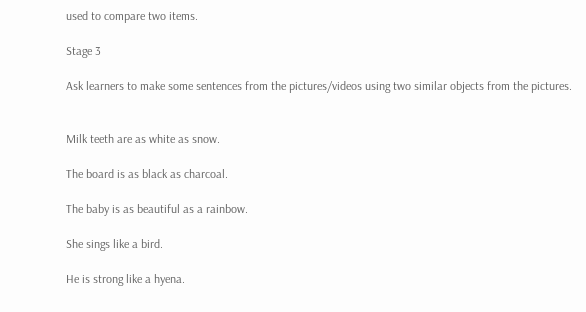used to compare two items.

Stage 3

Ask learners to make some sentences from the pictures/videos using two similar objects from the pictures.


Milk teeth are as white as snow.

The board is as black as charcoal.

The baby is as beautiful as a rainbow.

She sings like a bird.

He is strong like a hyena.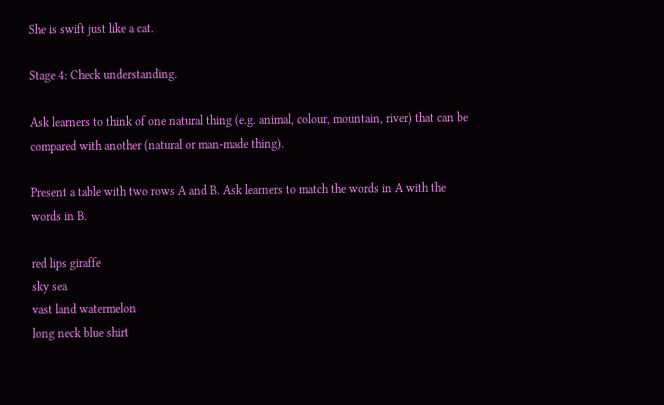She is swift just like a cat.

Stage 4: Check understanding.

Ask learners to think of one natural thing (e.g. animal, colour, mountain, river) that can be compared with another (natural or man-made thing).

Present a table with two rows A and B. Ask learners to match the words in A with the words in B.

red lips giraffe
sky sea
vast land watermelon
long neck blue shirt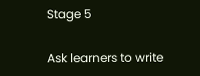Stage 5

Ask learners to write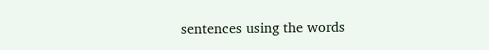sentences using the words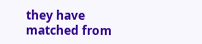they have matched from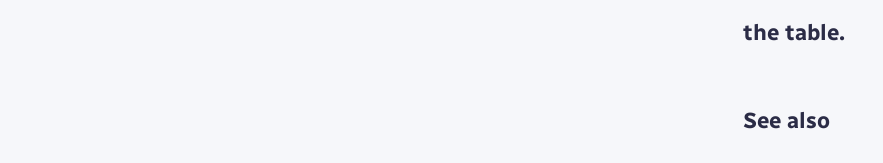the table.

See also